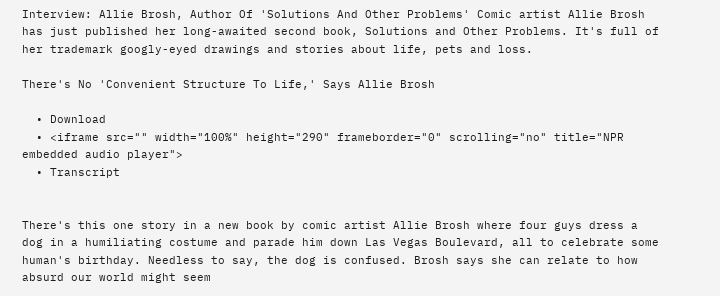Interview: Allie Brosh, Author Of 'Solutions And Other Problems' Comic artist Allie Brosh has just published her long-awaited second book, Solutions and Other Problems. It's full of her trademark googly-eyed drawings and stories about life, pets and loss.

There's No 'Convenient Structure To Life,' Says Allie Brosh

  • Download
  • <iframe src="" width="100%" height="290" frameborder="0" scrolling="no" title="NPR embedded audio player">
  • Transcript


There's this one story in a new book by comic artist Allie Brosh where four guys dress a dog in a humiliating costume and parade him down Las Vegas Boulevard, all to celebrate some human's birthday. Needless to say, the dog is confused. Brosh says she can relate to how absurd our world might seem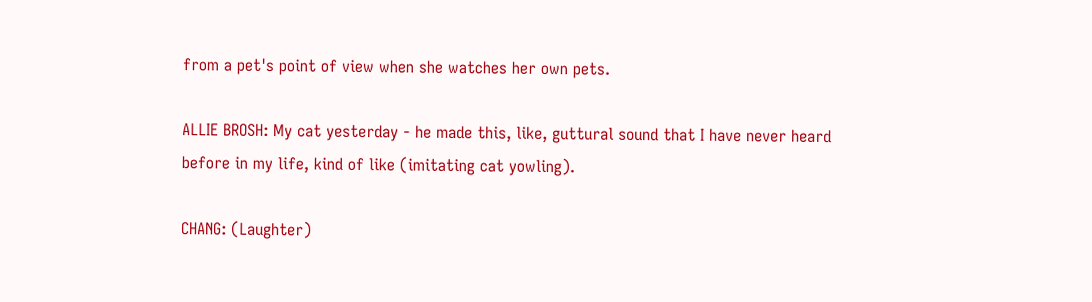from a pet's point of view when she watches her own pets.

ALLIE BROSH: My cat yesterday - he made this, like, guttural sound that I have never heard before in my life, kind of like (imitating cat yowling).

CHANG: (Laughter)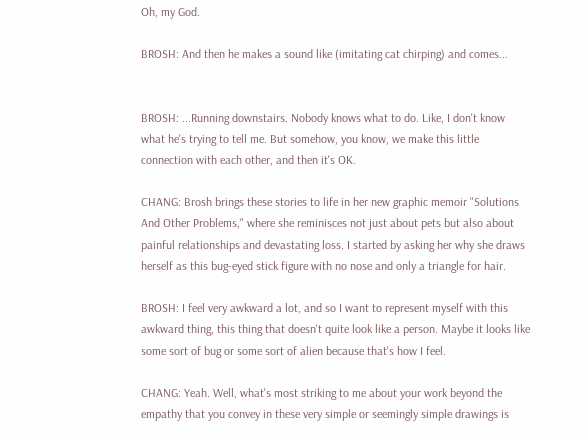Oh, my God.

BROSH: And then he makes a sound like (imitating cat chirping) and comes...


BROSH: ...Running downstairs. Nobody knows what to do. Like, I don't know what he's trying to tell me. But somehow, you know, we make this little connection with each other, and then it's OK.

CHANG: Brosh brings these stories to life in her new graphic memoir "Solutions And Other Problems," where she reminisces not just about pets but also about painful relationships and devastating loss. I started by asking her why she draws herself as this bug-eyed stick figure with no nose and only a triangle for hair.

BROSH: I feel very awkward a lot, and so I want to represent myself with this awkward thing, this thing that doesn't quite look like a person. Maybe it looks like some sort of bug or some sort of alien because that's how I feel.

CHANG: Yeah. Well, what's most striking to me about your work beyond the empathy that you convey in these very simple or seemingly simple drawings is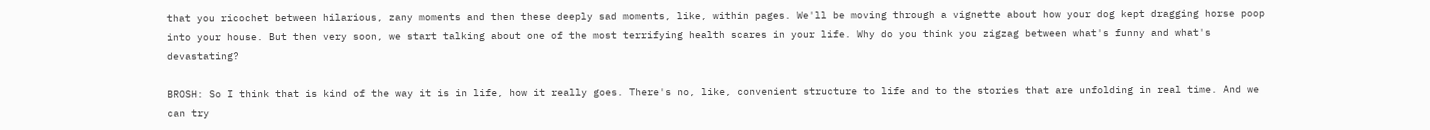that you ricochet between hilarious, zany moments and then these deeply sad moments, like, within pages. We'll be moving through a vignette about how your dog kept dragging horse poop into your house. But then very soon, we start talking about one of the most terrifying health scares in your life. Why do you think you zigzag between what's funny and what's devastating?

BROSH: So I think that is kind of the way it is in life, how it really goes. There's no, like, convenient structure to life and to the stories that are unfolding in real time. And we can try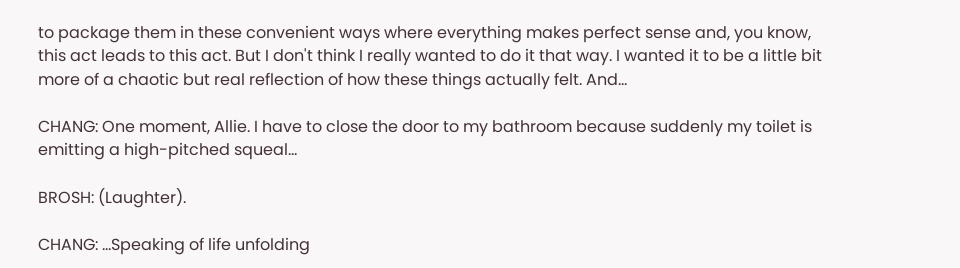to package them in these convenient ways where everything makes perfect sense and, you know, this act leads to this act. But I don't think I really wanted to do it that way. I wanted it to be a little bit more of a chaotic but real reflection of how these things actually felt. And...

CHANG: One moment, Allie. I have to close the door to my bathroom because suddenly my toilet is emitting a high-pitched squeal...

BROSH: (Laughter).

CHANG: ...Speaking of life unfolding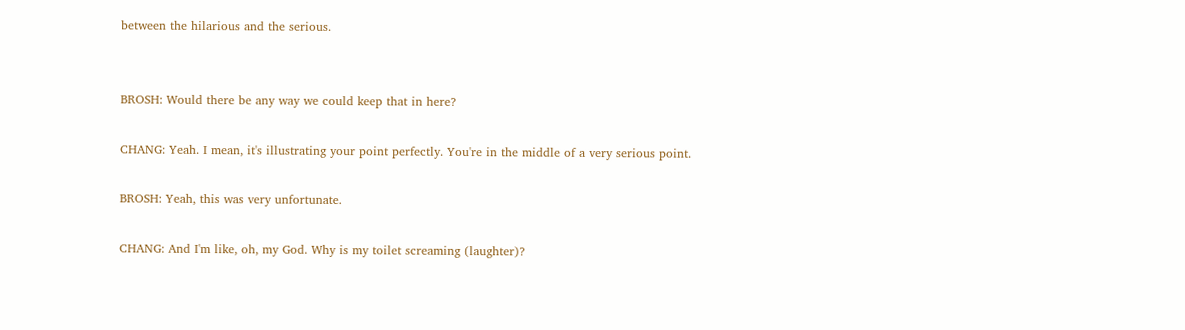between the hilarious and the serious.


BROSH: Would there be any way we could keep that in here?

CHANG: Yeah. I mean, it's illustrating your point perfectly. You're in the middle of a very serious point.

BROSH: Yeah, this was very unfortunate.

CHANG: And I'm like, oh, my God. Why is my toilet screaming (laughter)?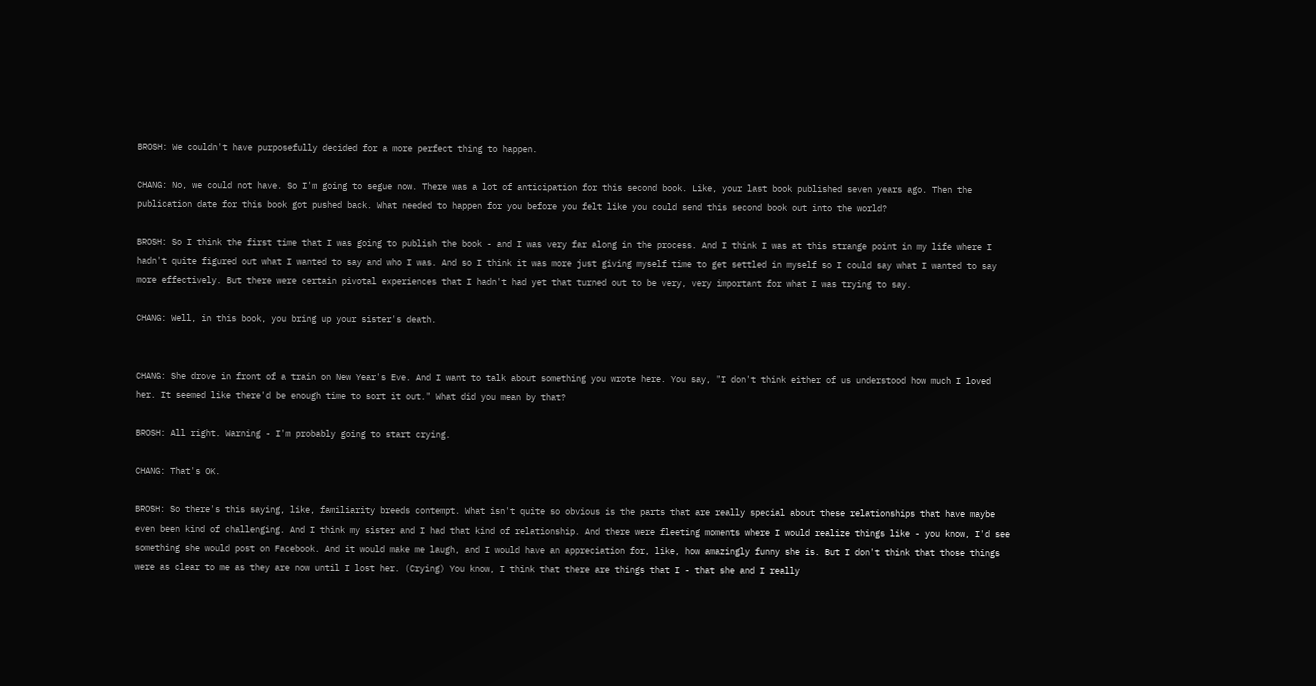BROSH: We couldn't have purposefully decided for a more perfect thing to happen.

CHANG: No, we could not have. So I'm going to segue now. There was a lot of anticipation for this second book. Like, your last book published seven years ago. Then the publication date for this book got pushed back. What needed to happen for you before you felt like you could send this second book out into the world?

BROSH: So I think the first time that I was going to publish the book - and I was very far along in the process. And I think I was at this strange point in my life where I hadn't quite figured out what I wanted to say and who I was. And so I think it was more just giving myself time to get settled in myself so I could say what I wanted to say more effectively. But there were certain pivotal experiences that I hadn't had yet that turned out to be very, very important for what I was trying to say.

CHANG: Well, in this book, you bring up your sister's death.


CHANG: She drove in front of a train on New Year's Eve. And I want to talk about something you wrote here. You say, "I don't think either of us understood how much I loved her. It seemed like there'd be enough time to sort it out." What did you mean by that?

BROSH: All right. Warning - I'm probably going to start crying.

CHANG: That's OK.

BROSH: So there's this saying, like, familiarity breeds contempt. What isn't quite so obvious is the parts that are really special about these relationships that have maybe even been kind of challenging. And I think my sister and I had that kind of relationship. And there were fleeting moments where I would realize things like - you know, I'd see something she would post on Facebook. And it would make me laugh, and I would have an appreciation for, like, how amazingly funny she is. But I don't think that those things were as clear to me as they are now until I lost her. (Crying) You know, I think that there are things that I - that she and I really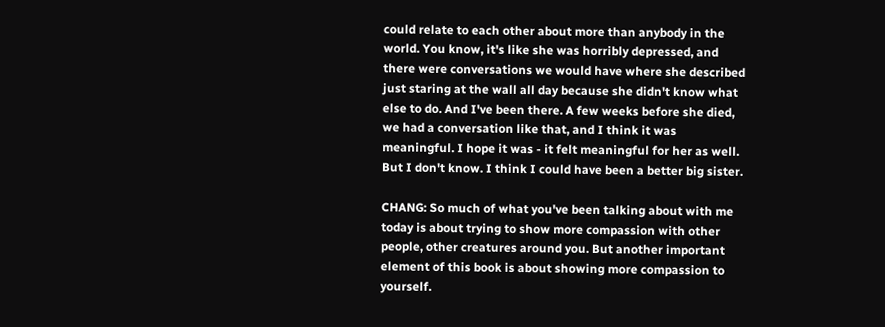could relate to each other about more than anybody in the world. You know, it's like she was horribly depressed, and there were conversations we would have where she described just staring at the wall all day because she didn't know what else to do. And I've been there. A few weeks before she died, we had a conversation like that, and I think it was meaningful. I hope it was - it felt meaningful for her as well. But I don't know. I think I could have been a better big sister.

CHANG: So much of what you've been talking about with me today is about trying to show more compassion with other people, other creatures around you. But another important element of this book is about showing more compassion to yourself.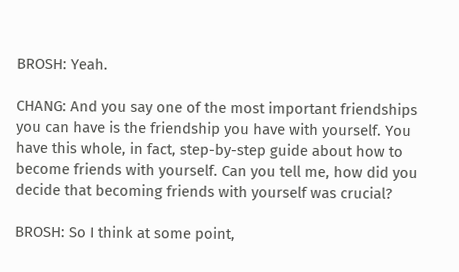BROSH: Yeah.

CHANG: And you say one of the most important friendships you can have is the friendship you have with yourself. You have this whole, in fact, step-by-step guide about how to become friends with yourself. Can you tell me, how did you decide that becoming friends with yourself was crucial?

BROSH: So I think at some point,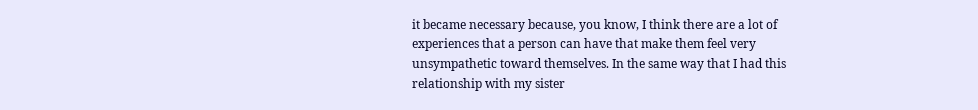it became necessary because, you know, I think there are a lot of experiences that a person can have that make them feel very unsympathetic toward themselves. In the same way that I had this relationship with my sister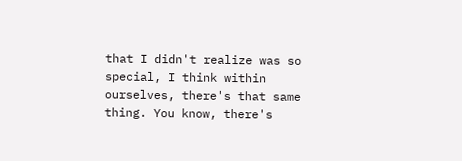that I didn't realize was so special, I think within ourselves, there's that same thing. You know, there's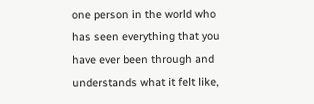one person in the world who has seen everything that you have ever been through and understands what it felt like,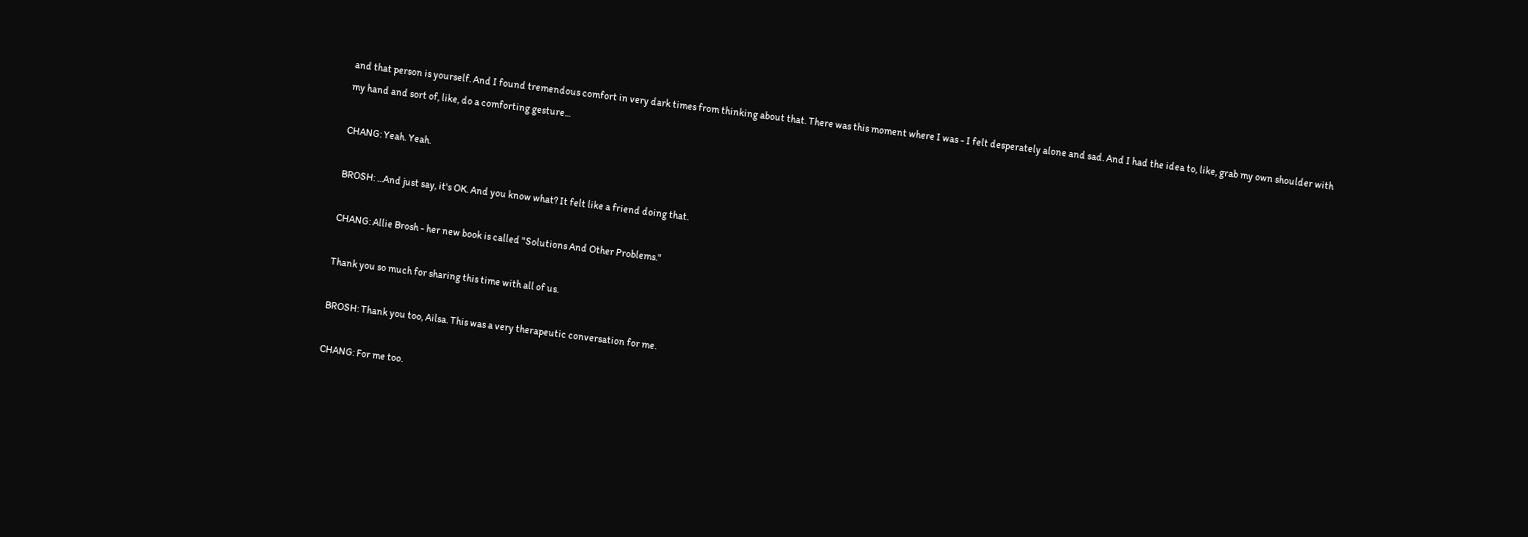and that person is yourself. And I found tremendous comfort in very dark times from thinking about that. There was this moment where I was - I felt desperately alone and sad. And I had the idea to, like, grab my own shoulder with my hand and sort of, like, do a comforting gesture...

CHANG: Yeah. Yeah.

BROSH: ...And just say, it's OK. And you know what? It felt like a friend doing that.

CHANG: Allie Brosh - her new book is called "Solutions And Other Problems."

Thank you so much for sharing this time with all of us.

BROSH: Thank you too, Ailsa. This was a very therapeutic conversation for me.

CHANG: For me too.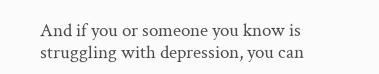And if you or someone you know is struggling with depression, you can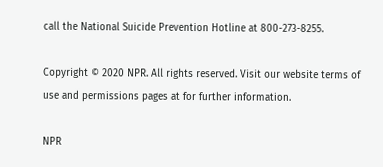call the National Suicide Prevention Hotline at 800-273-8255.

Copyright © 2020 NPR. All rights reserved. Visit our website terms of use and permissions pages at for further information.

NPR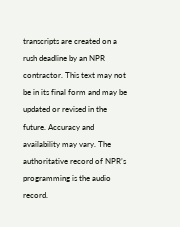transcripts are created on a rush deadline by an NPR contractor. This text may not be in its final form and may be updated or revised in the future. Accuracy and availability may vary. The authoritative record of NPR’s programming is the audio record.